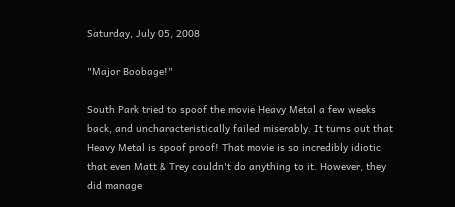Saturday, July 05, 2008

"Major Boobage!"

South Park tried to spoof the movie Heavy Metal a few weeks back, and uncharacteristically failed miserably. It turns out that Heavy Metal is spoof proof! That movie is so incredibly idiotic that even Matt & Trey couldn't do anything to it. However, they did manage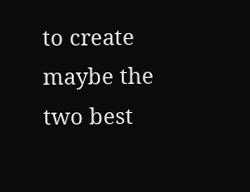to create maybe the two best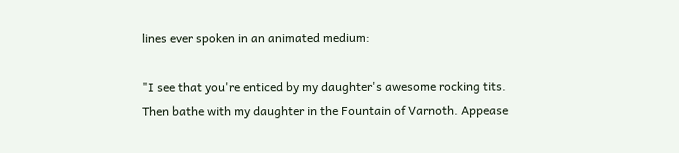lines ever spoken in an animated medium:

"I see that you're enticed by my daughter's awesome rocking tits. Then bathe with my daughter in the Fountain of Varnoth. Appease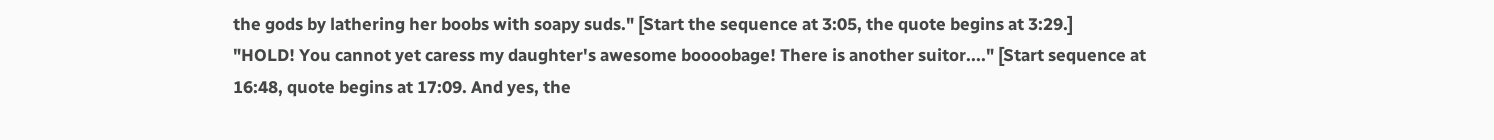the gods by lathering her boobs with soapy suds." [Start the sequence at 3:05, the quote begins at 3:29.]
"HOLD! You cannot yet caress my daughter's awesome boooobage! There is another suitor...." [Start sequence at 16:48, quote begins at 17:09. And yes, the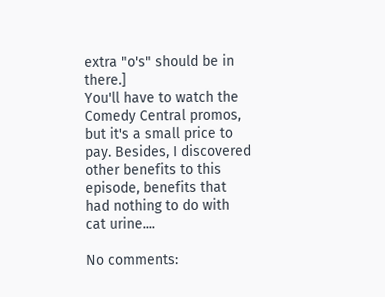extra "o's" should be in there.]
You'll have to watch the Comedy Central promos, but it's a small price to pay. Besides, I discovered other benefits to this episode, benefits that had nothing to do with cat urine....

No comments: